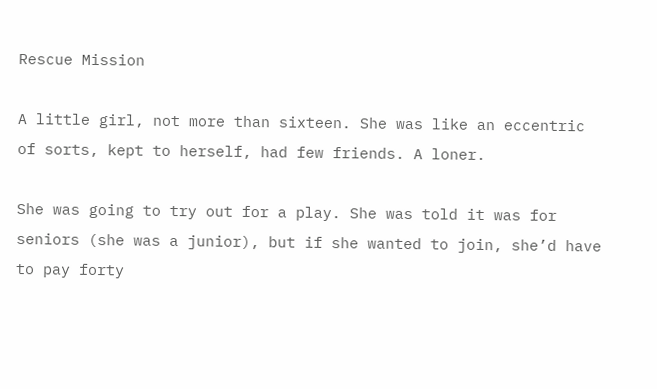Rescue Mission

A little girl, not more than sixteen. She was like an eccentric of sorts, kept to herself, had few friends. A loner.

She was going to try out for a play. She was told it was for seniors (she was a junior), but if she wanted to join, she’d have to pay forty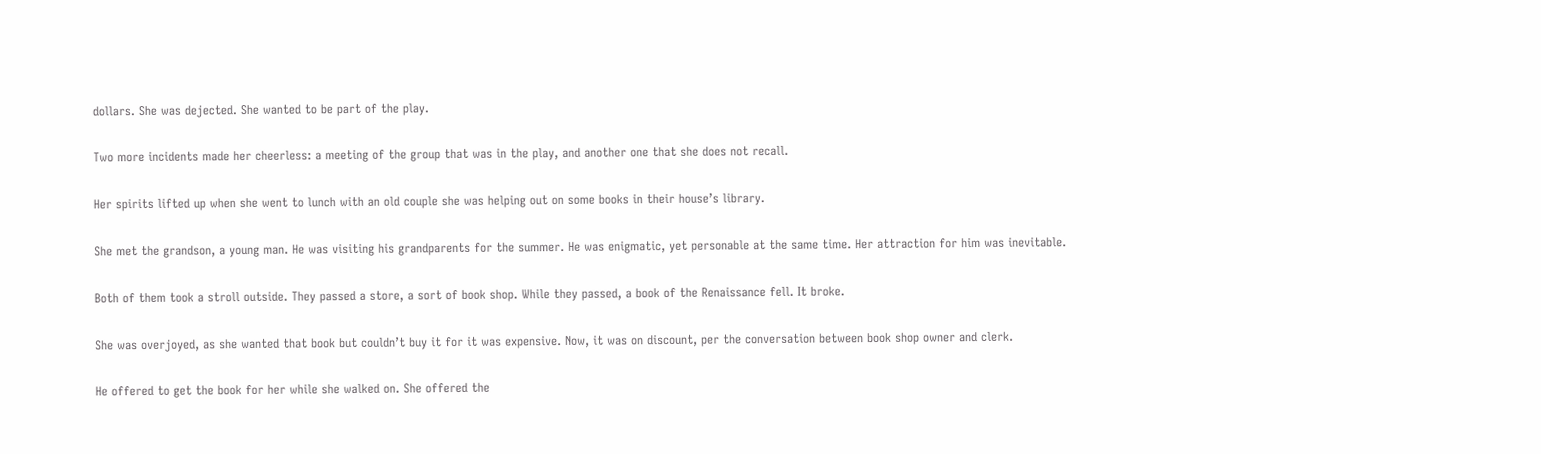dollars. She was dejected. She wanted to be part of the play.

Two more incidents made her cheerless: a meeting of the group that was in the play, and another one that she does not recall.

Her spirits lifted up when she went to lunch with an old couple she was helping out on some books in their house’s library.

She met the grandson, a young man. He was visiting his grandparents for the summer. He was enigmatic, yet personable at the same time. Her attraction for him was inevitable.

Both of them took a stroll outside. They passed a store, a sort of book shop. While they passed, a book of the Renaissance fell. It broke.

She was overjoyed, as she wanted that book but couldn’t buy it for it was expensive. Now, it was on discount, per the conversation between book shop owner and clerk.

He offered to get the book for her while she walked on. She offered the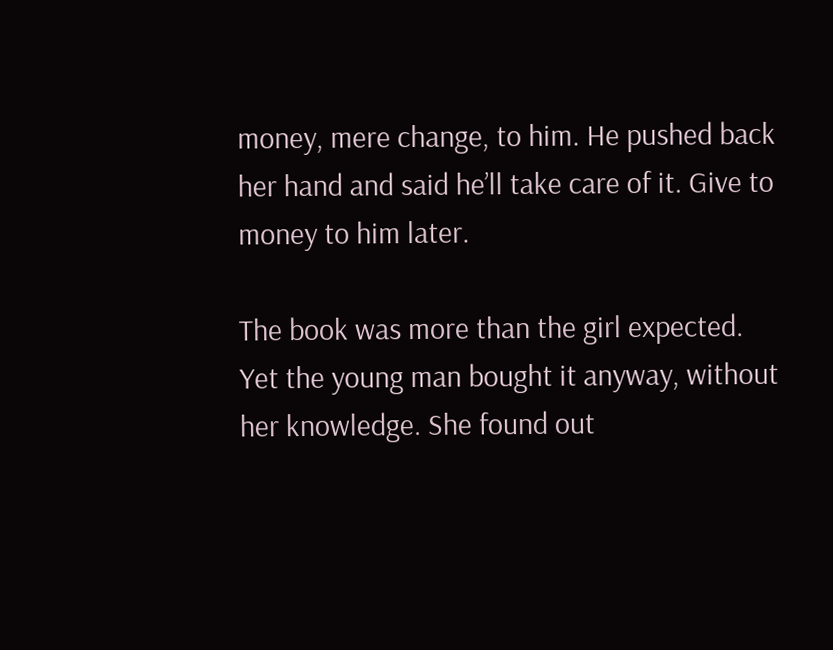money, mere change, to him. He pushed back her hand and said he’ll take care of it. Give to money to him later.

The book was more than the girl expected. Yet the young man bought it anyway, without her knowledge. She found out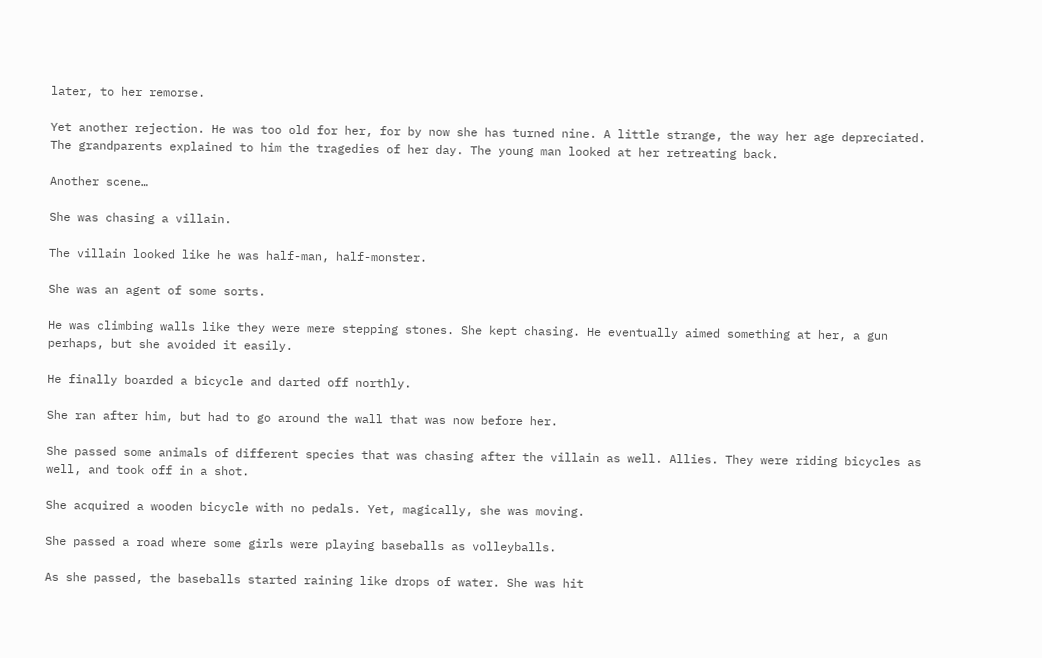later, to her remorse.

Yet another rejection. He was too old for her, for by now she has turned nine. A little strange, the way her age depreciated. The grandparents explained to him the tragedies of her day. The young man looked at her retreating back.

Another scene…

She was chasing a villain.

The villain looked like he was half-man, half-monster.

She was an agent of some sorts.

He was climbing walls like they were mere stepping stones. She kept chasing. He eventually aimed something at her, a gun perhaps, but she avoided it easily.

He finally boarded a bicycle and darted off northly.

She ran after him, but had to go around the wall that was now before her.

She passed some animals of different species that was chasing after the villain as well. Allies. They were riding bicycles as well, and took off in a shot.

She acquired a wooden bicycle with no pedals. Yet, magically, she was moving.

She passed a road where some girls were playing baseballs as volleyballs.

As she passed, the baseballs started raining like drops of water. She was hit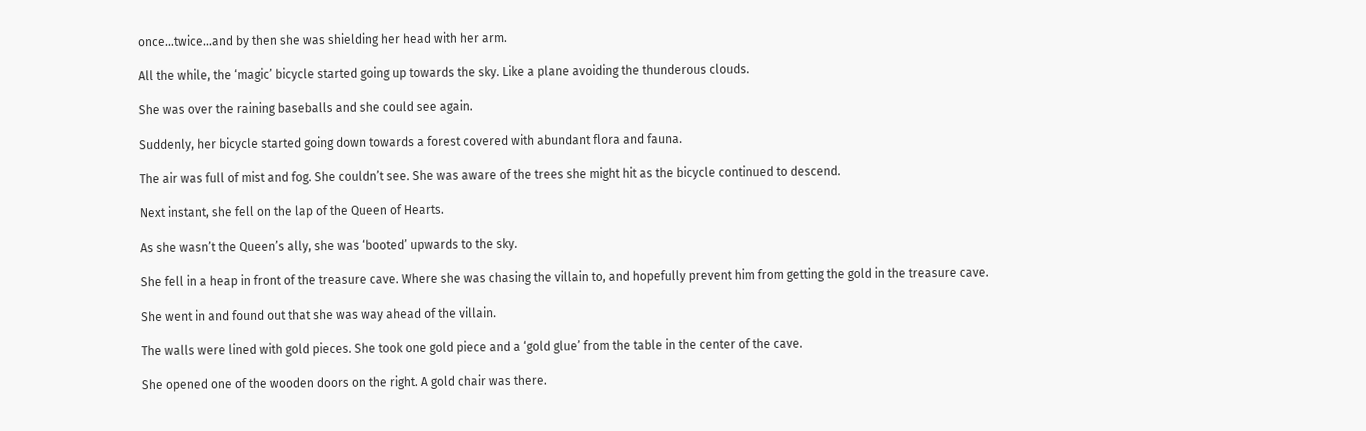once…twice…and by then she was shielding her head with her arm.

All the while, the ‘magic’ bicycle started going up towards the sky. Like a plane avoiding the thunderous clouds.

She was over the raining baseballs and she could see again.

Suddenly, her bicycle started going down towards a forest covered with abundant flora and fauna.

The air was full of mist and fog. She couldn’t see. She was aware of the trees she might hit as the bicycle continued to descend.

Next instant, she fell on the lap of the Queen of Hearts.

As she wasn’t the Queen’s ally, she was ‘booted’ upwards to the sky.

She fell in a heap in front of the treasure cave. Where she was chasing the villain to, and hopefully prevent him from getting the gold in the treasure cave.

She went in and found out that she was way ahead of the villain.

The walls were lined with gold pieces. She took one gold piece and a ‘gold glue’ from the table in the center of the cave.

She opened one of the wooden doors on the right. A gold chair was there.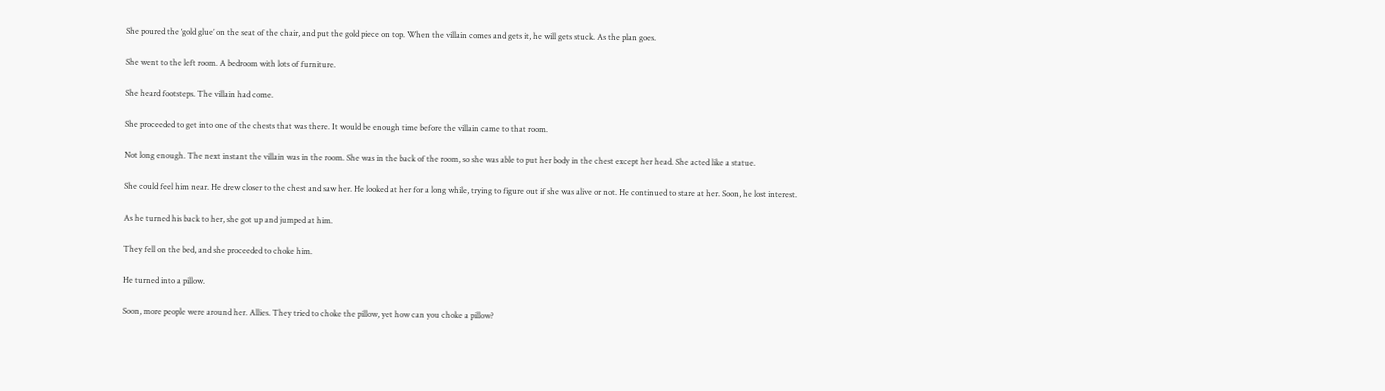She poured the ‘gold glue’ on the seat of the chair, and put the gold piece on top. When the villain comes and gets it, he will gets stuck. As the plan goes.

She went to the left room. A bedroom with lots of furniture.

She heard footsteps. The villain had come.

She proceeded to get into one of the chests that was there. It would be enough time before the villain came to that room.

Not long enough. The next instant the villain was in the room. She was in the back of the room, so she was able to put her body in the chest except her head. She acted like a statue.

She could feel him near. He drew closer to the chest and saw her. He looked at her for a long while, trying to figure out if she was alive or not. He continued to stare at her. Soon, he lost interest.

As he turned his back to her, she got up and jumped at him.

They fell on the bed, and she proceeded to choke him.

He turned into a pillow.

Soon, more people were around her. Allies. They tried to choke the pillow, yet how can you choke a pillow?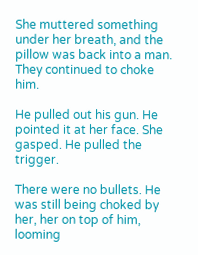She muttered something under her breath, and the pillow was back into a man. They continued to choke him.

He pulled out his gun. He pointed it at her face. She gasped. He pulled the trigger.

There were no bullets. He was still being choked by her, her on top of him, looming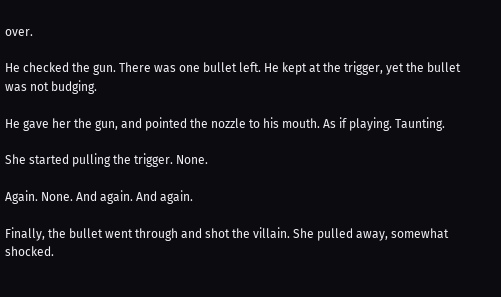over.

He checked the gun. There was one bullet left. He kept at the trigger, yet the bullet was not budging.

He gave her the gun, and pointed the nozzle to his mouth. As if playing. Taunting.

She started pulling the trigger. None.

Again. None. And again. And again.

Finally, the bullet went through and shot the villain. She pulled away, somewhat shocked.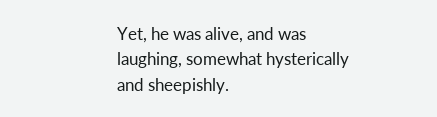Yet, he was alive, and was laughing, somewhat hysterically and sheepishly.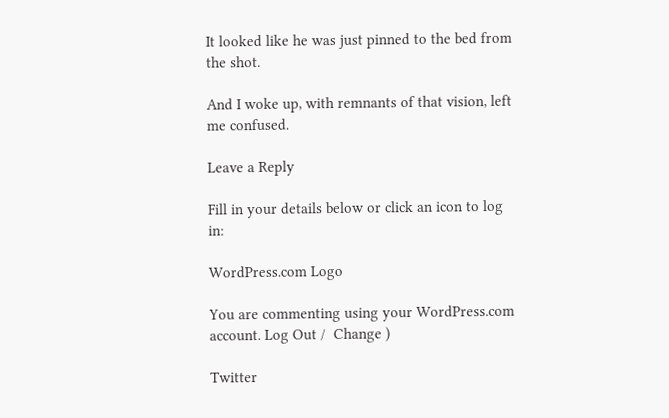It looked like he was just pinned to the bed from the shot.

And I woke up, with remnants of that vision, left me confused.

Leave a Reply

Fill in your details below or click an icon to log in:

WordPress.com Logo

You are commenting using your WordPress.com account. Log Out /  Change )

Twitter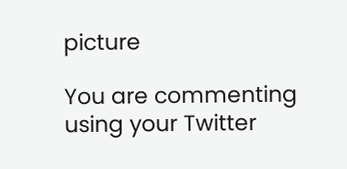picture

You are commenting using your Twitter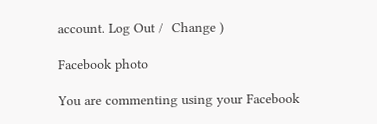account. Log Out /  Change )

Facebook photo

You are commenting using your Facebook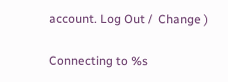account. Log Out /  Change )

Connecting to %s